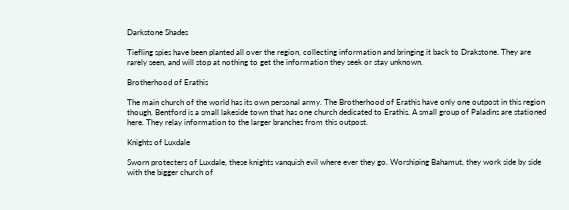Darkstone Shades

Tiefling spies have been planted all over the region, collecting information and bringing it back to Drakstone. They are rarely seen, and will stop at nothing to get the information they seek or stay unknown.

Brotherhood of Erathis

The main church of the world has its own personal army. The Brotherhood of Erathis have only one outpost in this region though. Bentford is a small lakeside town that has one church dedicated to Erathis. A small group of Paladins are stationed here. They relay information to the larger branches from this outpost.

Knights of Luxdale

Sworn protecters of Luxdale, these knights vanquish evil where ever they go. Worshiping Bahamut, they work side by side with the bigger church of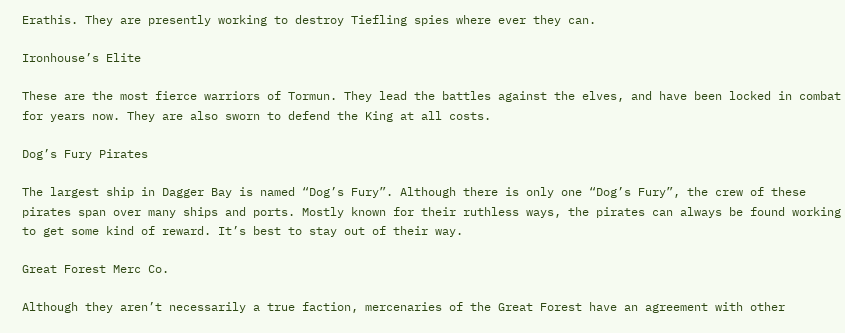Erathis. They are presently working to destroy Tiefling spies where ever they can.

Ironhouse’s Elite

These are the most fierce warriors of Tormun. They lead the battles against the elves, and have been locked in combat for years now. They are also sworn to defend the King at all costs.

Dog’s Fury Pirates

The largest ship in Dagger Bay is named “Dog’s Fury”. Although there is only one “Dog’s Fury”, the crew of these pirates span over many ships and ports. Mostly known for their ruthless ways, the pirates can always be found working to get some kind of reward. It’s best to stay out of their way.

Great Forest Merc Co.

Although they aren’t necessarily a true faction, mercenaries of the Great Forest have an agreement with other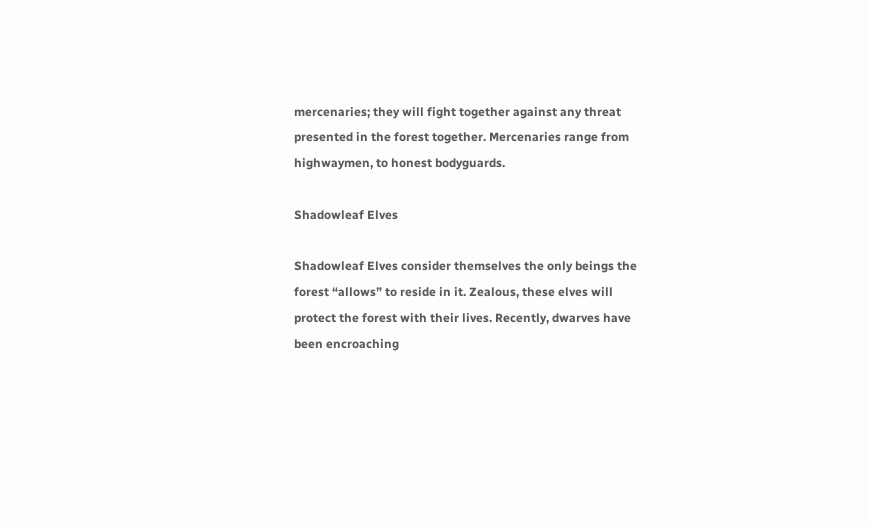mercenaries; they will fight together against any threat presented in the forest together. Mercenaries range from highwaymen, to honest bodyguards.

Shadowleaf Elves

Shadowleaf Elves consider themselves the only beings the forest “allows” to reside in it. Zealous, these elves will protect the forest with their lives. Recently, dwarves have been encroaching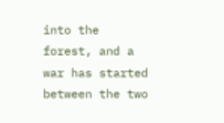into the forest, and a war has started between the two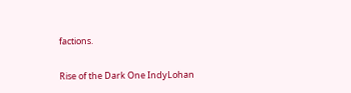factions.


Rise of the Dark One IndyLohan